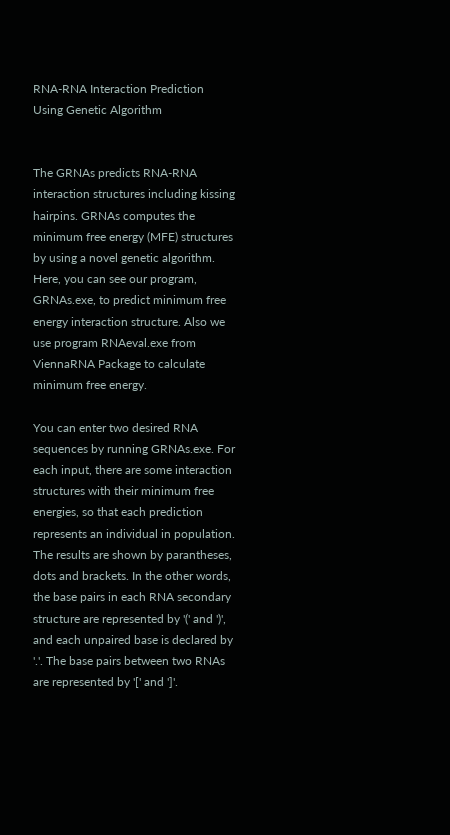RNA-RNA Interaction Prediction Using Genetic Algorithm


The GRNAs predicts RNA-RNA interaction structures including kissing hairpins. GRNAs computes the minimum free energy (MFE) structures by using a novel genetic algorithm. Here, you can see our program, GRNAs.exe, to predict minimum free energy interaction structure. Also we use program RNAeval.exe from ViennaRNA Package to calculate minimum free energy.

You can enter two desired RNA sequences by running GRNAs.exe. For each input, there are some interaction structures with their minimum free energies, so that each prediction represents an individual in population. The results are shown by parantheses, dots and brackets. In the other words, the base pairs in each RNA secondary structure are represented by '(' and ')', and each unpaired base is declared by '.'. The base pairs between two RNAs are represented by '[' and ']'.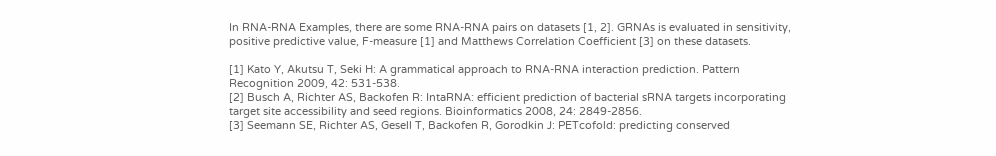In RNA-RNA Examples, there are some RNA-RNA pairs on datasets [1, 2]. GRNAs is evaluated in sensitivity, positive predictive value, F-measure [1] and Matthews Correlation Coefficient [3] on these datasets.

[1] Kato Y, Akutsu T, Seki H: A grammatical approach to RNA-RNA interaction prediction. Pattern Recognition 2009, 42: 531-538.
[2] Busch A, Richter AS, Backofen R: IntaRNA: efficient prediction of bacterial sRNA targets incorporating target site accessibility and seed regions. Bioinformatics 2008, 24: 2849-2856.
[3] Seemann SE, Richter AS, Gesell T, Backofen R, Gorodkin J: PETcofold: predicting conserved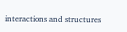interactions and structures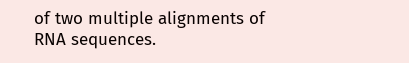of two multiple alignments of RNA sequences.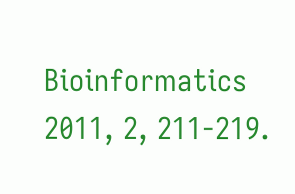Bioinformatics 2011, 2, 211-219.